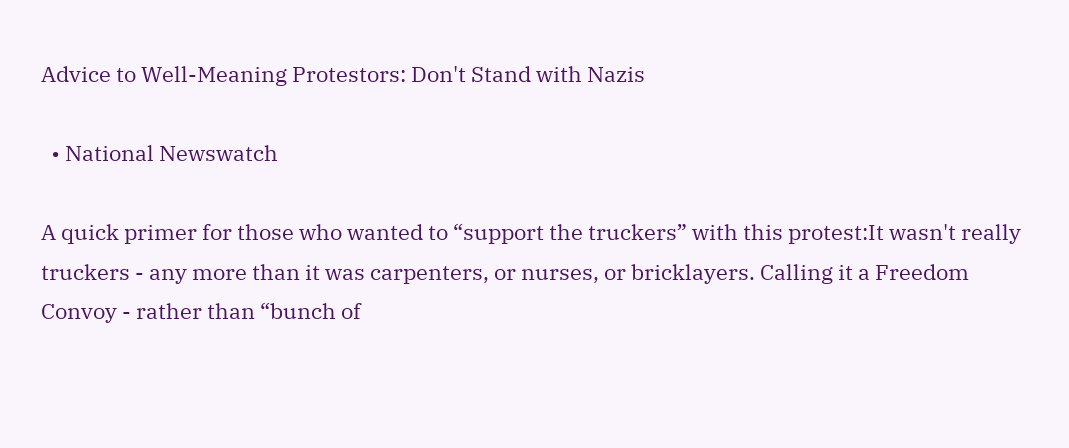Advice to Well-Meaning Protestors: Don't Stand with Nazis

  • National Newswatch

A quick primer for those who wanted to “support the truckers” with this protest:It wasn't really truckers - any more than it was carpenters, or nurses, or bricklayers. Calling it a Freedom Convoy - rather than “bunch of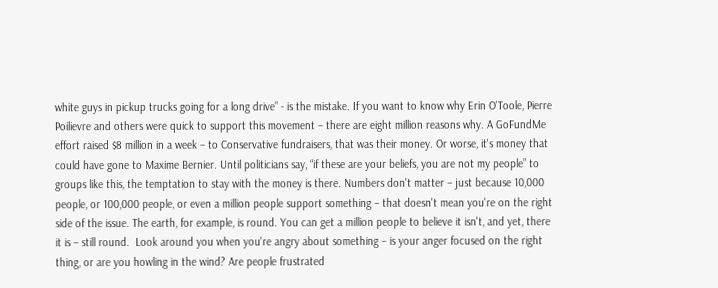white guys in pickup trucks going for a long drive” - is the mistake. If you want to know why Erin O'Toole, Pierre Poilievre and others were quick to support this movement – there are eight million reasons why. A GoFundMe effort raised $8 million in a week – to Conservative fundraisers, that was their money. Or worse, it's money that could have gone to Maxime Bernier. Until politicians say, “if these are your beliefs, you are not my people” to groups like this, the temptation to stay with the money is there. Numbers don't matter – just because 10,000 people, or 100,000 people, or even a million people support something – that doesn't mean you're on the right side of the issue. The earth, for example, is round. You can get a million people to believe it isn't, and yet, there it is – still round.  Look around you when you're angry about something – is your anger focused on the right thing, or are you howling in the wind? Are people frustrated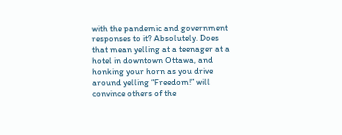with the pandemic and government responses to it? Absolutely. Does that mean yelling at a teenager at a hotel in downtown Ottawa, and honking your horn as you drive around yelling “Freedom!” will convince others of the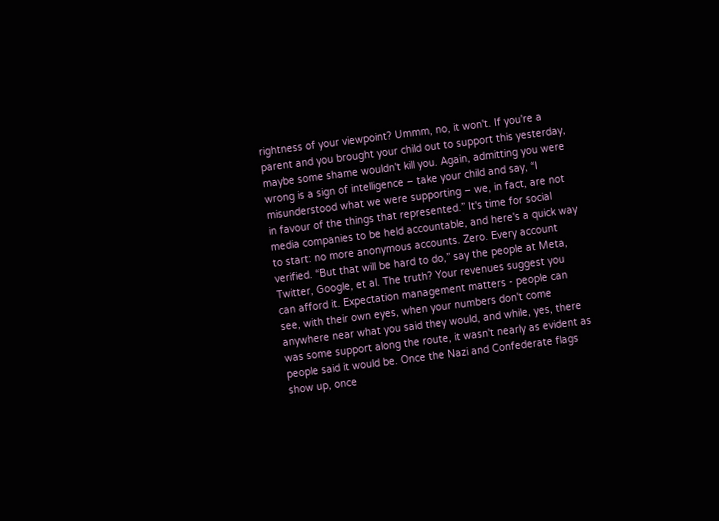rightness of your viewpoint? Ummm, no, it won't. If you're a parent and you brought your child out to support this yesterday, maybe some shame wouldn't kill you. Again, admitting you were wrong is a sign of intelligence – take your child and say, “I misunderstood what we were supporting – we, in fact, are not in favour of the things that represented.” It's time for social media companies to be held accountable, and here's a quick way to start: no more anonymous accounts. Zero. Every account verified. “But that will be hard to do,” say the people at Meta, Twitter, Google, et al. The truth? Your revenues suggest you can afford it. Expectation management matters - people can see, with their own eyes, when your numbers don't come anywhere near what you said they would, and while, yes, there was some support along the route, it wasn't nearly as evident as people said it would be. Once the Nazi and Confederate flags show up, once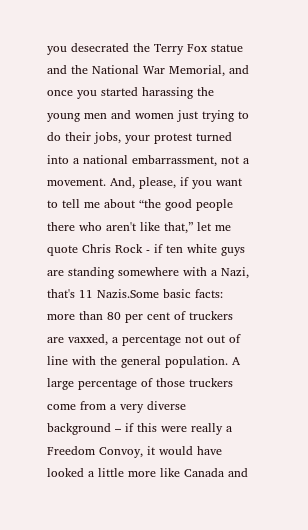you desecrated the Terry Fox statue and the National War Memorial, and once you started harassing the young men and women just trying to do their jobs, your protest turned into a national embarrassment, not a movement. And, please, if you want to tell me about “the good people there who aren't like that,” let me quote Chris Rock - if ten white guys are standing somewhere with a Nazi, that's 11 Nazis.Some basic facts: more than 80 per cent of truckers are vaxxed, a percentage not out of line with the general population. A large percentage of those truckers come from a very diverse background – if this were really a Freedom Convoy, it would have looked a little more like Canada and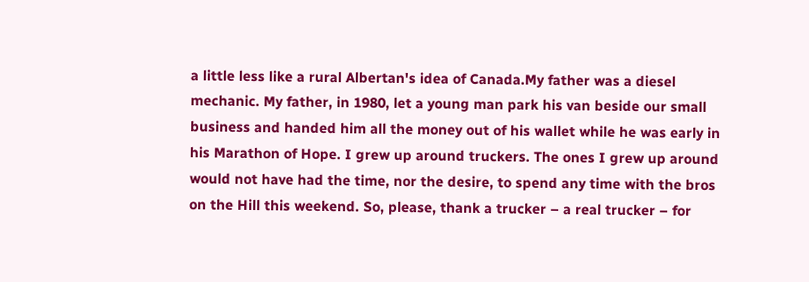a little less like a rural Albertan's idea of Canada.My father was a diesel mechanic. My father, in 1980, let a young man park his van beside our small business and handed him all the money out of his wallet while he was early in his Marathon of Hope. I grew up around truckers. The ones I grew up around would not have had the time, nor the desire, to spend any time with the bros on the Hill this weekend. So, please, thank a trucker – a real trucker – for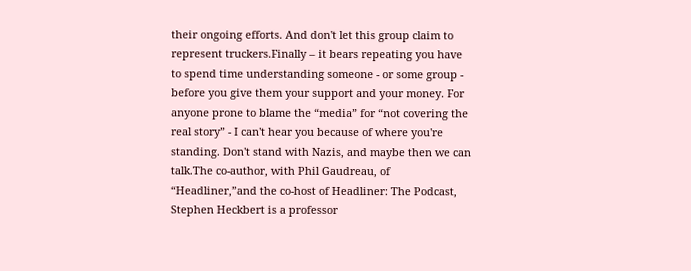their ongoing efforts. And don't let this group claim to represent truckers.Finally – it bears repeating you have to spend time understanding someone - or some group - before you give them your support and your money. For anyone prone to blame the “media” for “not covering the real story” - I can't hear you because of where you're standing. Don't stand with Nazis, and maybe then we can talk.The co-author, with Phil Gaudreau, of “Headliner,”and the co-host of Headliner: The Podcast, Stephen Heckbert is a professor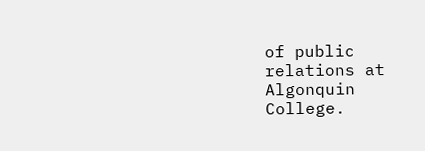of public relations at Algonquin College.